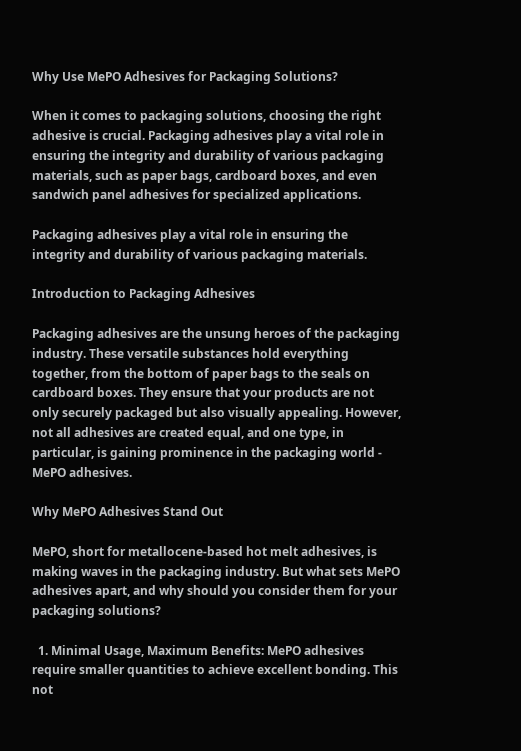Why Use MePO Adhesives for Packaging Solutions?

When it comes to packaging solutions, choosing the right adhesive is crucial. Packaging adhesives play a vital role in ensuring the integrity and durability of various packaging materials, such as paper bags, cardboard boxes, and even sandwich panel adhesives for specialized applications.

Packaging adhesives play a vital role in ensuring the integrity and durability of various packaging materials.

Introduction to Packaging Adhesives

Packaging adhesives are the unsung heroes of the packaging industry. These versatile substances hold everything together, from the bottom of paper bags to the seals on cardboard boxes. They ensure that your products are not only securely packaged but also visually appealing. However, not all adhesives are created equal, and one type, in particular, is gaining prominence in the packaging world - MePO adhesives.

Why MePO Adhesives Stand Out

MePO, short for metallocene-based hot melt adhesives, is making waves in the packaging industry. But what sets MePO adhesives apart, and why should you consider them for your packaging solutions?

  1. Minimal Usage, Maximum Benefits: MePO adhesives require smaller quantities to achieve excellent bonding. This not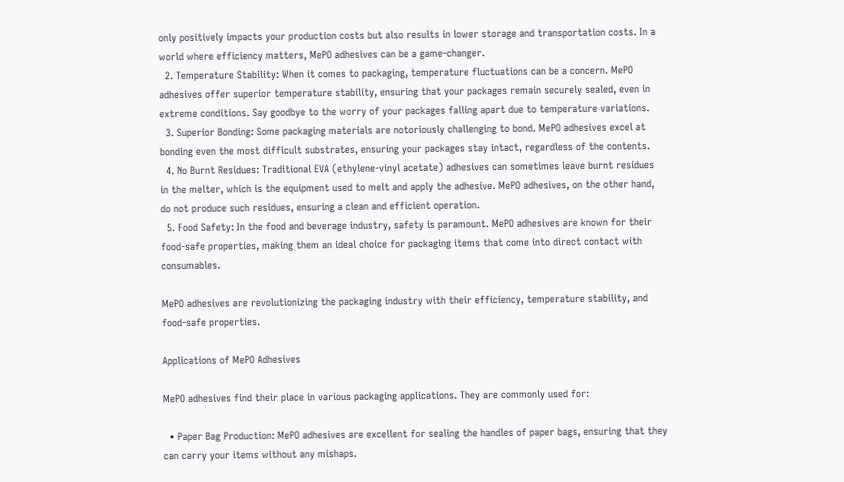only positively impacts your production costs but also results in lower storage and transportation costs. In a world where efficiency matters, MePO adhesives can be a game-changer.
  2. Temperature Stability: When it comes to packaging, temperature fluctuations can be a concern. MePO adhesives offer superior temperature stability, ensuring that your packages remain securely sealed, even in extreme conditions. Say goodbye to the worry of your packages falling apart due to temperature variations.
  3. Superior Bonding: Some packaging materials are notoriously challenging to bond. MePO adhesives excel at bonding even the most difficult substrates, ensuring your packages stay intact, regardless of the contents.
  4. No Burnt Residues: Traditional EVA (ethylene-vinyl acetate) adhesives can sometimes leave burnt residues in the melter, which is the equipment used to melt and apply the adhesive. MePO adhesives, on the other hand, do not produce such residues, ensuring a clean and efficient operation.
  5. Food Safety: In the food and beverage industry, safety is paramount. MePO adhesives are known for their food-safe properties, making them an ideal choice for packaging items that come into direct contact with consumables.

MePO adhesives are revolutionizing the packaging industry with their efficiency, temperature stability, and food-safe properties.

Applications of MePO Adhesives

MePO adhesives find their place in various packaging applications. They are commonly used for:

  • Paper Bag Production: MePO adhesives are excellent for sealing the handles of paper bags, ensuring that they can carry your items without any mishaps.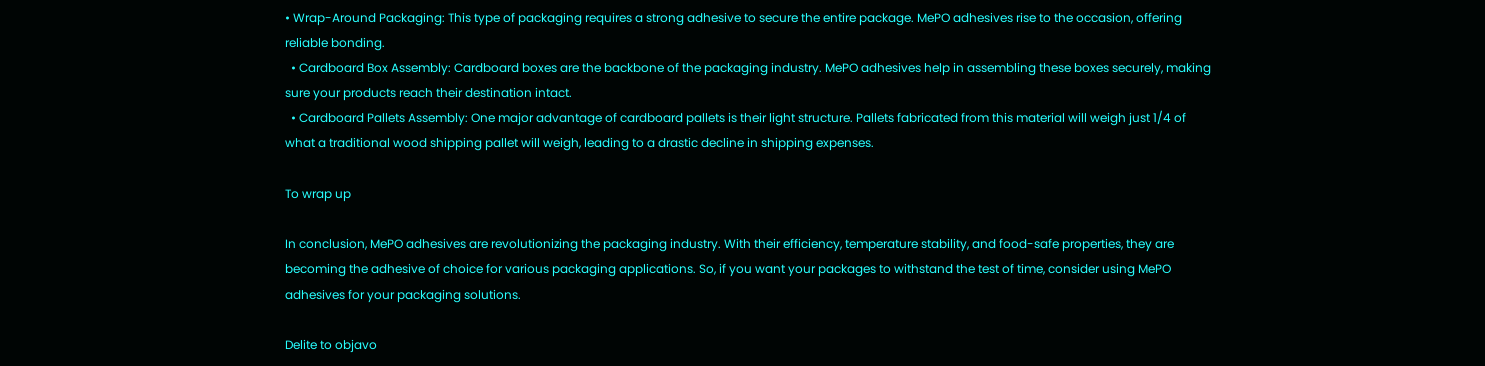• Wrap-Around Packaging: This type of packaging requires a strong adhesive to secure the entire package. MePO adhesives rise to the occasion, offering reliable bonding.
  • Cardboard Box Assembly: Cardboard boxes are the backbone of the packaging industry. MePO adhesives help in assembling these boxes securely, making sure your products reach their destination intact.
  • Cardboard Pallets Assembly: One major advantage of cardboard pallets is their light structure. Pallets fabricated from this material will weigh just 1/4 of what a traditional wood shipping pallet will weigh, leading to a drastic decline in shipping expenses.

To wrap up

In conclusion, MePO adhesives are revolutionizing the packaging industry. With their efficiency, temperature stability, and food-safe properties, they are becoming the adhesive of choice for various packaging applications. So, if you want your packages to withstand the test of time, consider using MePO adhesives for your packaging solutions.

Delite to objavo